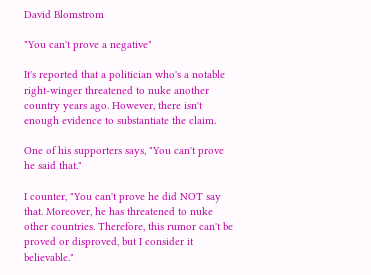David Blomstrom

"You can't prove a negative"

It's reported that a politician who's a notable right-winger threatened to nuke another country years ago. However, there isn't enough evidence to substantiate the claim.

One of his supporters says, "You can't prove he said that."

I counter, "You can't prove he did NOT say that. Moreover, he has threatened to nuke other countries. Therefore, this rumor can't be proved or disproved, but I consider it believable."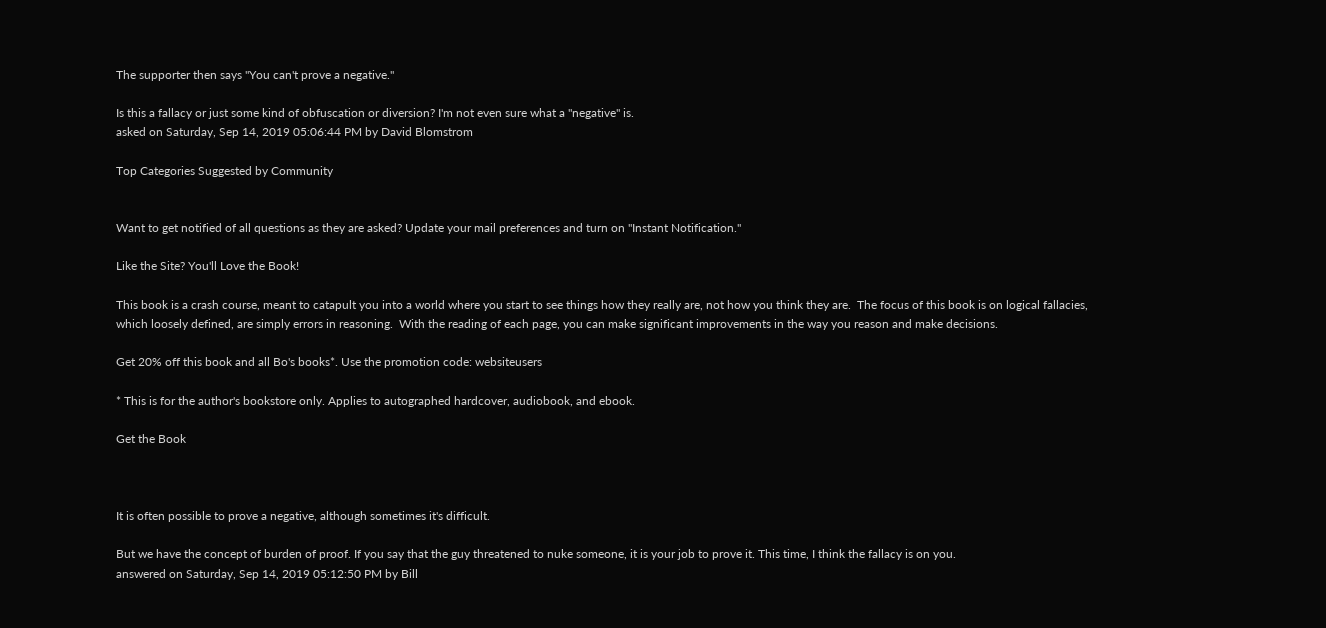The supporter then says "You can't prove a negative."

Is this a fallacy or just some kind of obfuscation or diversion? I'm not even sure what a "negative" is.
asked on Saturday, Sep 14, 2019 05:06:44 PM by David Blomstrom

Top Categories Suggested by Community


Want to get notified of all questions as they are asked? Update your mail preferences and turn on "Instant Notification."

Like the Site? You'll Love the Book!

This book is a crash course, meant to catapult you into a world where you start to see things how they really are, not how you think they are.  The focus of this book is on logical fallacies, which loosely defined, are simply errors in reasoning.  With the reading of each page, you can make significant improvements in the way you reason and make decisions.

Get 20% off this book and all Bo's books*. Use the promotion code: websiteusers

* This is for the author's bookstore only. Applies to autographed hardcover, audiobook, and ebook.

Get the Book



It is often possible to prove a negative, although sometimes it's difficult.

But we have the concept of burden of proof. If you say that the guy threatened to nuke someone, it is your job to prove it. This time, I think the fallacy is on you.
answered on Saturday, Sep 14, 2019 05:12:50 PM by Bill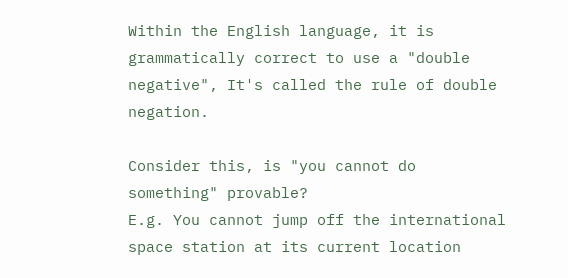Within the English language, it is grammatically correct to use a "double negative", It's called the rule of double negation.

Consider this, is "you cannot do something" provable?
E.g. You cannot jump off the international space station at its current location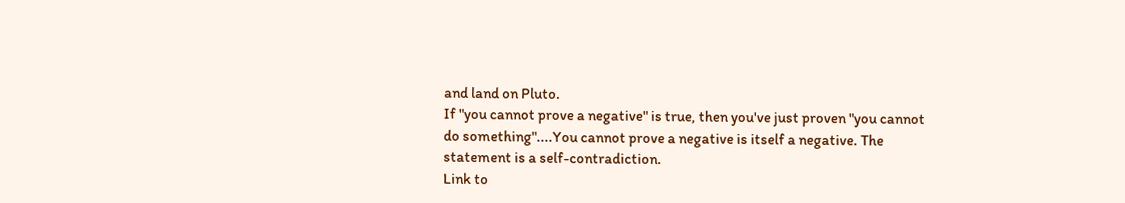and land on Pluto.
If "you cannot prove a negative" is true, then you've just proven "you cannot do something"....You cannot prove a negative is itself a negative. The statement is a self-contradiction.
Link to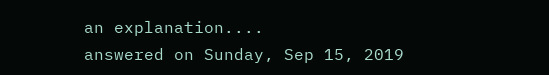an explanation....
answered on Sunday, Sep 15, 2019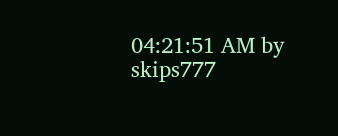04:21:51 AM by skips777